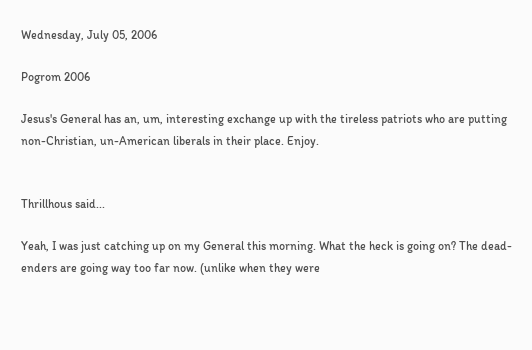Wednesday, July 05, 2006

Pogrom 2006

Jesus's General has an, um, interesting exchange up with the tireless patriots who are putting non-Christian, un-American liberals in their place. Enjoy.


Thrillhous said...

Yeah, I was just catching up on my General this morning. What the heck is going on? The dead-enders are going way too far now. (unlike when they were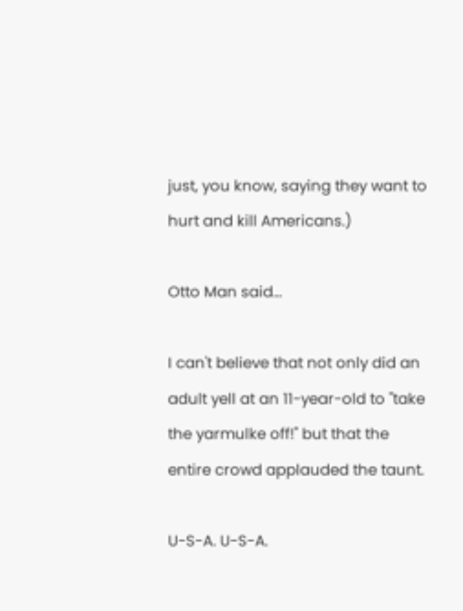just, you know, saying they want to hurt and kill Americans.)

Otto Man said...

I can't believe that not only did an adult yell at an 11-year-old to "take the yarmulke off!" but that the entire crowd applauded the taunt.

U-S-A. U-S-A.